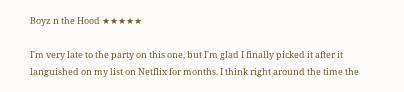Boyz n the Hood ★★★★★

I'm very late to the party on this one, but I'm glad I finally picked it after it languished on my list on Netflix for months. I think right around the time the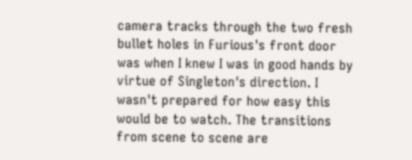camera tracks through the two fresh bullet holes in Furious's front door was when I knew I was in good hands by virtue of Singleton's direction. I wasn't prepared for how easy this would be to watch. The transitions from scene to scene are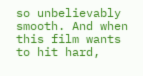so unbelievably smooth. And when this film wants to hit hard,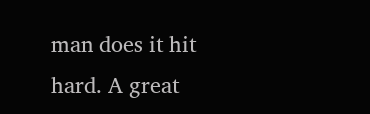man does it hit hard. A great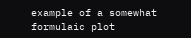example of a somewhat formulaic plot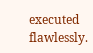executed flawlessly.